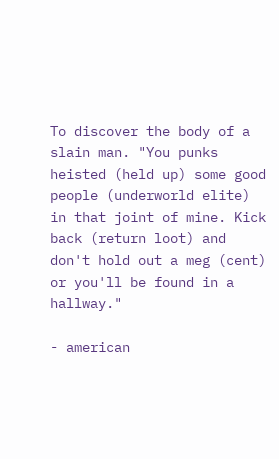To discover the body of a slain man. "You punks heisted (held up) some good people (underworld elite) in that joint of mine. Kick back (return loot) and don't hold out a meg (cent) or you'll be found in a hallway."

- american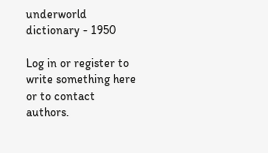underworld dictionary - 1950

Log in or register to write something here or to contact authors.